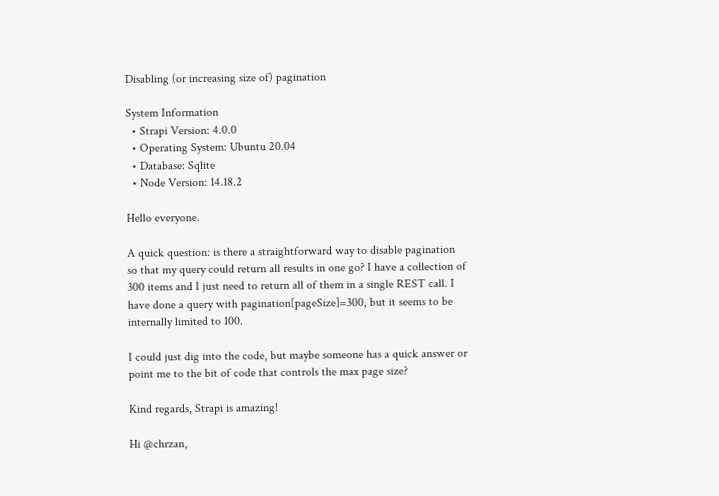Disabling (or increasing size of) pagination

System Information
  • Strapi Version: 4.0.0
  • Operating System: Ubuntu 20.04
  • Database: Sqlite
  • Node Version: 14.18.2

Hello everyone.

A quick question: is there a straightforward way to disable pagination so that my query could return all results in one go? I have a collection of 300 items and I just need to return all of them in a single REST call. I have done a query with pagination[pageSize]=300, but it seems to be internally limited to 100.

I could just dig into the code, but maybe someone has a quick answer or point me to the bit of code that controls the max page size?

Kind regards, Strapi is amazing!

Hi @chrzan,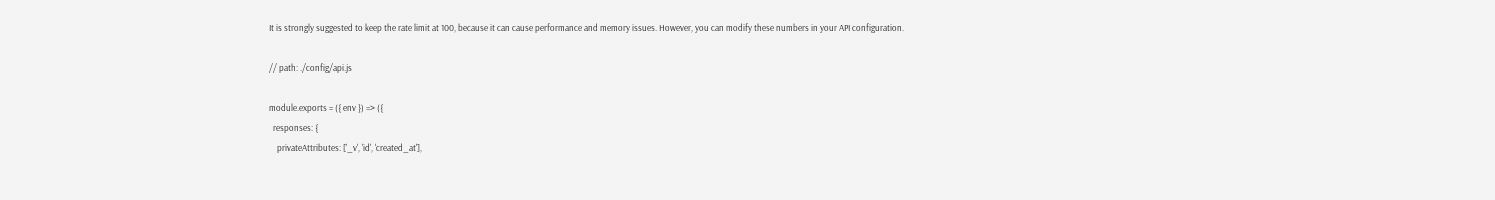It is strongly suggested to keep the rate limit at 100, because it can cause performance and memory issues. However, you can modify these numbers in your API configuration.

// path: ./config/api.js

module.exports = ({ env }) => ({
  responses: {
    privateAttributes: ['_v', 'id', 'created_at'],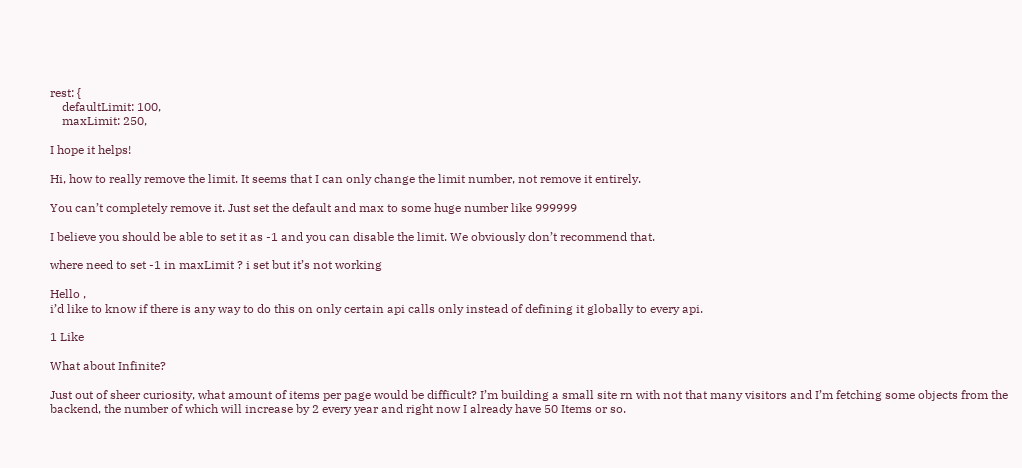rest: {
    defaultLimit: 100,
    maxLimit: 250,

I hope it helps!

Hi, how to really remove the limit. It seems that I can only change the limit number, not remove it entirely.

You can’t completely remove it. Just set the default and max to some huge number like 999999

I believe you should be able to set it as -1 and you can disable the limit. We obviously don’t recommend that.

where need to set -1 in maxLimit ? i set but it’s not working

Hello ,
i’d like to know if there is any way to do this on only certain api calls only instead of defining it globally to every api.

1 Like

What about Infinite?

Just out of sheer curiosity, what amount of items per page would be difficult? I’m building a small site rn with not that many visitors and I’m fetching some objects from the backend, the number of which will increase by 2 every year and right now I already have 50 Items or so.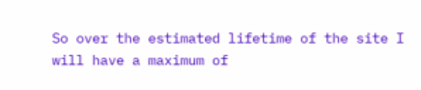So over the estimated lifetime of the site I will have a maximum of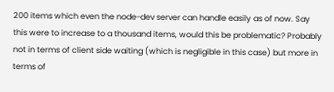200 items which even the node-dev server can handle easily as of now. Say this were to increase to a thousand items, would this be problematic? Probably not in terms of client side waiting (which is negligible in this case) but more in terms of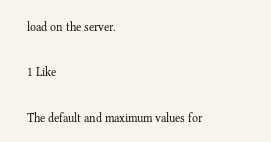load on the server.

1 Like

The default and maximum values for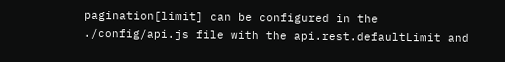pagination[limit] can be configured in the ./config/api.js file with the api.rest.defaultLimit and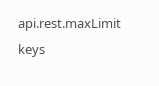api.rest.maxLimit keys